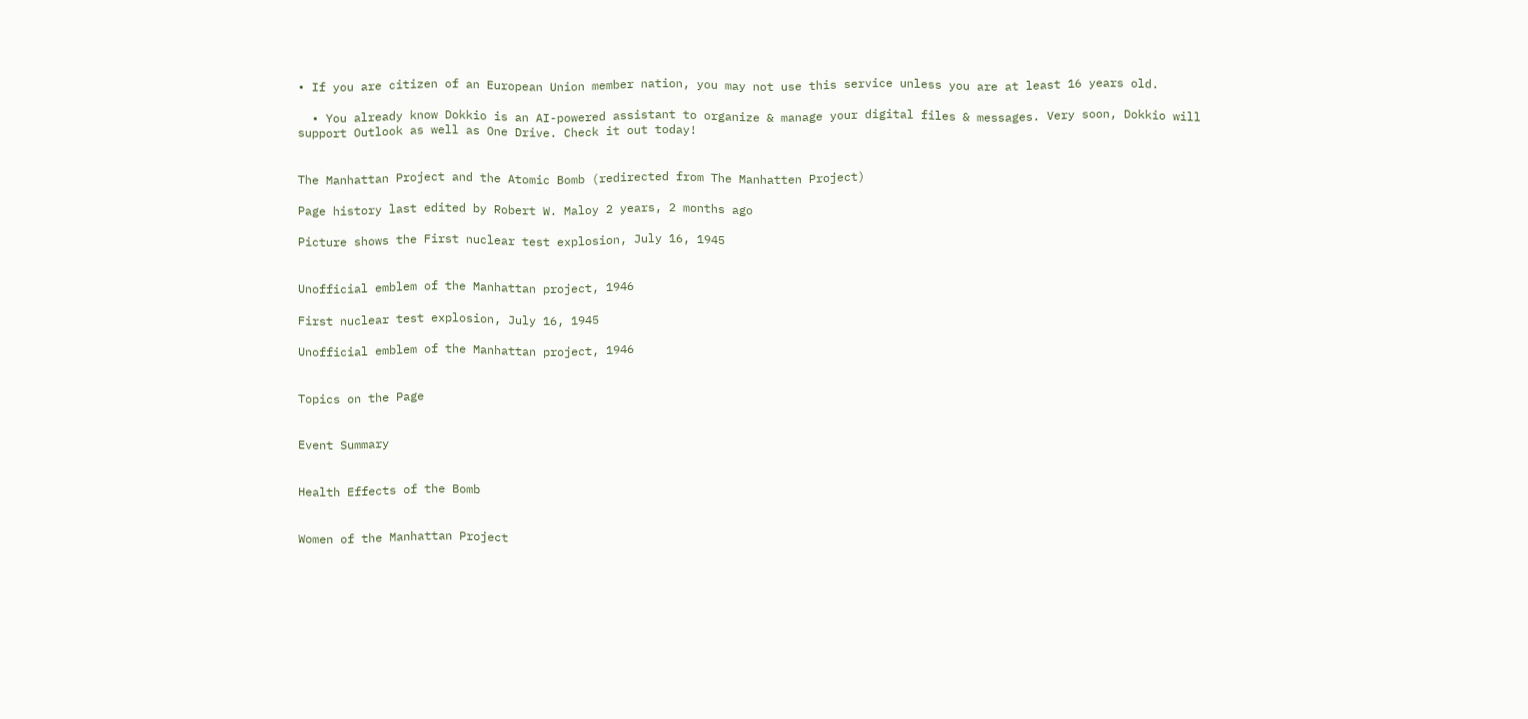• If you are citizen of an European Union member nation, you may not use this service unless you are at least 16 years old.

  • You already know Dokkio is an AI-powered assistant to organize & manage your digital files & messages. Very soon, Dokkio will support Outlook as well as One Drive. Check it out today!


The Manhattan Project and the Atomic Bomb (redirected from The Manhatten Project)

Page history last edited by Robert W. Maloy 2 years, 2 months ago

Picture shows the First nuclear test explosion, July 16, 1945


Unofficial emblem of the Manhattan project, 1946

First nuclear test explosion, July 16, 1945

Unofficial emblem of the Manhattan project, 1946


Topics on the Page


Event Summary


Health Effects of the Bomb


Women of the Manhattan Project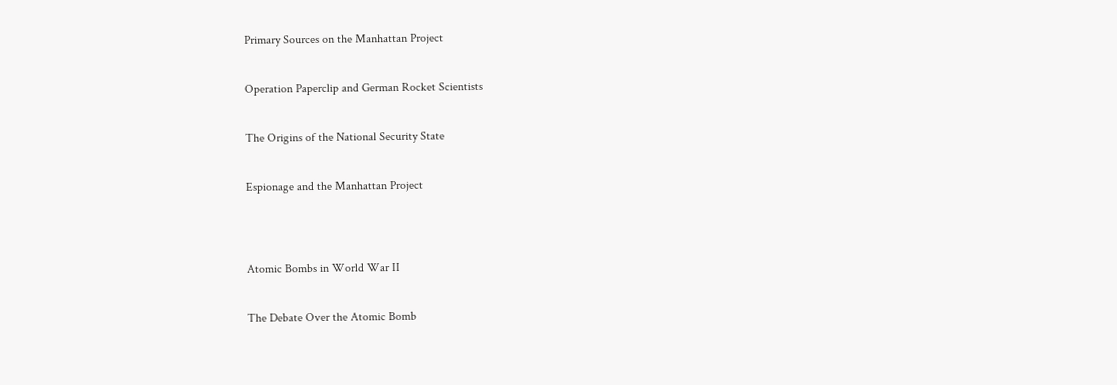Primary Sources on the Manhattan Project


Operation Paperclip and German Rocket Scientists


The Origins of the National Security State


Espionage and the Manhattan Project




Atomic Bombs in World War II


The Debate Over the Atomic Bomb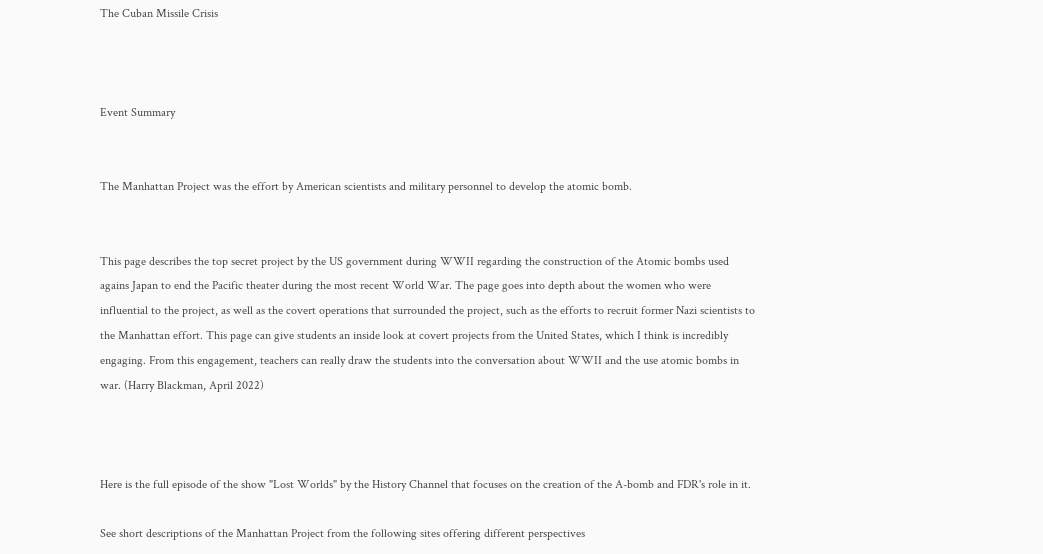The Cuban Missile Crisis



Event Summary


The Manhattan Project was the effort by American scientists and military personnel to develop the atomic bomb.


This page describes the top secret project by the US government during WWII regarding the construction of the Atomic bombs used agains Japan to end the Pacific theater during the most recent World War. The page goes into depth about the women who were influential to the project, as well as the covert operations that surrounded the project, such as the efforts to recruit former Nazi scientists to the Manhattan effort. This page can give students an inside look at covert projects from the United States, which I think is incredibly engaging. From this engagement, teachers can really draw the students into the conversation about WWII and the use atomic bombs in war. (Harry Blackman, April 2022)



Here is the full episode of the show "Lost Worlds" by the History Channel that focuses on the creation of the A-bomb and FDR's role in it.

See short descriptions of the Manhattan Project from the following sites offering different perspectives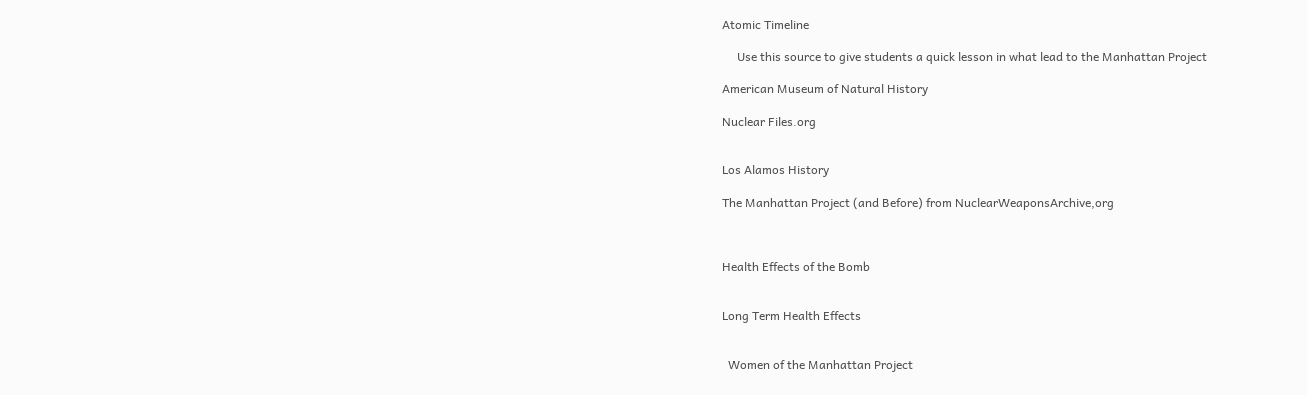Atomic Timeline

     Use this source to give students a quick lesson in what lead to the Manhattan Project

American Museum of Natural History

Nuclear Files.org


Los Alamos History

The Manhattan Project (and Before) from NuclearWeaponsArchive,org



Health Effects of the Bomb


Long Term Health Effects


  Women of the Manhattan Project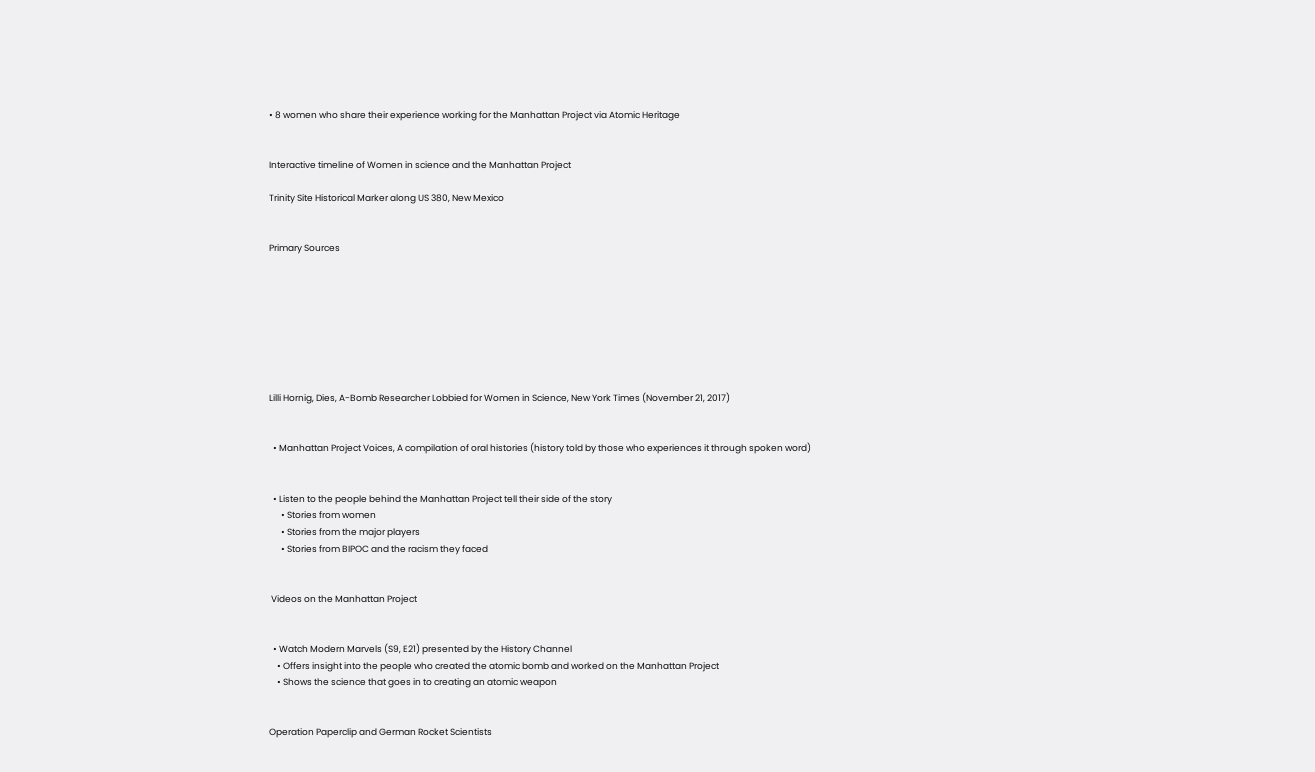• 8 women who share their experience working for the Manhattan Project via Atomic Heritage


Interactive timeline of Women in science and the Manhattan Project

Trinity Site Historical Marker along US 380, New Mexico


Primary Sources








Lilli Hornig, Dies, A-Bomb Researcher Lobbied for Women in Science, New York Times (November 21, 2017)


  • Manhattan Project Voices, A compilation of oral histories (history told by those who experiences it through spoken word)


  • Listen to the people behind the Manhattan Project tell their side of the story
      • Stories from women
      • Stories from the major players
      • Stories from BIPOC and the racism they faced


 Videos on the Manhattan Project


  • Watch Modern Marvels (S9, E21) presented by the History Channel
    • Offers insight into the people who created the atomic bomb and worked on the Manhattan Project
    • Shows the science that goes in to creating an atomic weapon


Operation Paperclip and German Rocket Scientists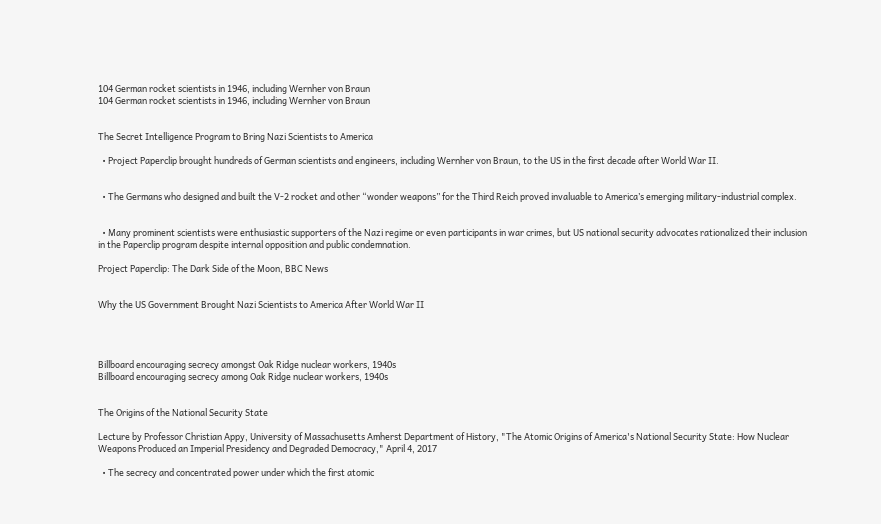104 German rocket scientists in 1946, including Wernher von Braun
104 German rocket scientists in 1946, including Wernher von Braun


The Secret Intelligence Program to Bring Nazi Scientists to America

  • Project Paperclip brought hundreds of German scientists and engineers, including Wernher von Braun, to the US in the first decade after World War II.


  • The Germans who designed and built the V-2 rocket and other “wonder weapons” for the Third Reich proved invaluable to America’s emerging military-industrial complex.


  • Many prominent scientists were enthusiastic supporters of the Nazi regime or even participants in war crimes, but US national security advocates rationalized their inclusion in the Paperclip program despite internal opposition and public condemnation.

Project Paperclip: The Dark Side of the Moon, BBC News


Why the US Government Brought Nazi Scientists to America After World War II




Billboard encouraging secrecy amongst Oak Ridge nuclear workers, 1940s
Billboard encouraging secrecy among Oak Ridge nuclear workers, 1940s


The Origins of the National Security State

Lecture by Professor Christian Appy, University of Massachusetts Amherst Department of History, "The Atomic Origins of America's National Security State: How Nuclear Weapons Produced an Imperial Presidency and Degraded Democracy," April 4, 2017

  • The secrecy and concentrated power under which the first atomic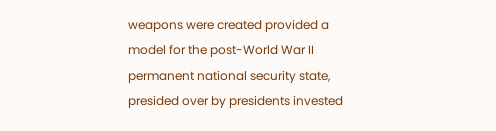weapons were created provided a model for the post-World War II permanent national security state, presided over by presidents invested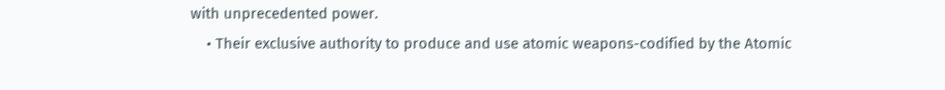with unprecedented power.
    • Their exclusive authority to produce and use atomic weapons-codified by the Atomic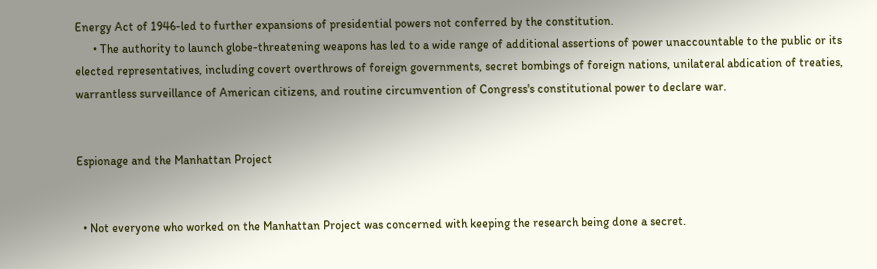Energy Act of 1946-led to further expansions of presidential powers not conferred by the constitution.
      • The authority to launch globe-threatening weapons has led to a wide range of additional assertions of power unaccountable to the public or its elected representatives, including covert overthrows of foreign governments, secret bombings of foreign nations, unilateral abdication of treaties, warrantless surveillance of American citizens, and routine circumvention of Congress's constitutional power to declare war.


Espionage and the Manhattan Project


  • Not everyone who worked on the Manhattan Project was concerned with keeping the research being done a secret.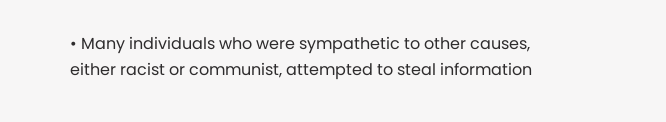• Many individuals who were sympathetic to other causes, either racist or communist, attempted to steal information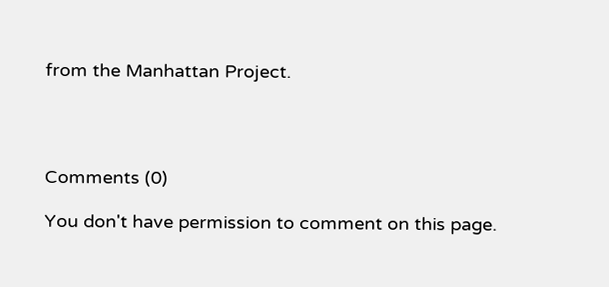from the Manhattan Project.




Comments (0)

You don't have permission to comment on this page.